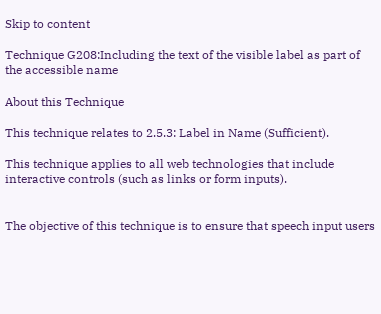Skip to content

Technique G208:Including the text of the visible label as part of the accessible name

About this Technique

This technique relates to 2.5.3: Label in Name (Sufficient).

This technique applies to all web technologies that include interactive controls (such as links or form inputs).


The objective of this technique is to ensure that speech input users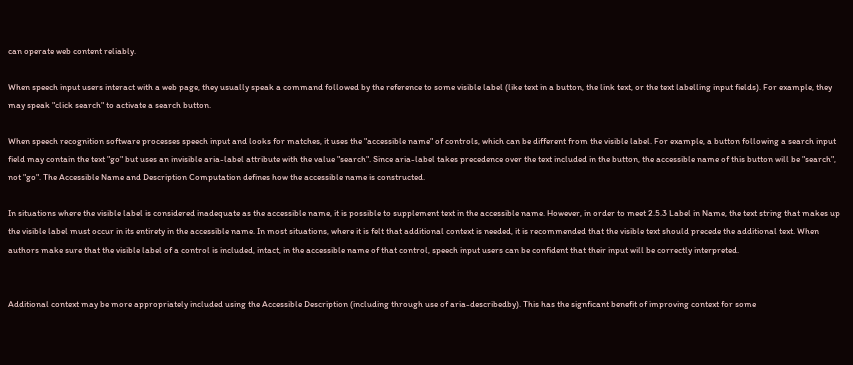can operate web content reliably.

When speech input users interact with a web page, they usually speak a command followed by the reference to some visible label (like text in a button, the link text, or the text labelling input fields). For example, they may speak "click search" to activate a search button.

When speech recognition software processes speech input and looks for matches, it uses the "accessible name" of controls, which can be different from the visible label. For example, a button following a search input field may contain the text "go" but uses an invisible aria-label attribute with the value "search". Since aria-label takes precedence over the text included in the button, the accessible name of this button will be "search", not "go". The Accessible Name and Description Computation defines how the accessible name is constructed.

In situations where the visible label is considered inadequate as the accessible name, it is possible to supplement text in the accessible name. However, in order to meet 2.5.3 Label in Name, the text string that makes up the visible label must occur in its entirety in the accessible name. In most situations, where it is felt that additional context is needed, it is recommended that the visible text should precede the additional text. When authors make sure that the visible label of a control is included, intact, in the accessible name of that control, speech input users can be confident that their input will be correctly interpreted.


Additional context may be more appropriately included using the Accessible Description (including through use of aria-describedby). This has the signficant benefit of improving context for some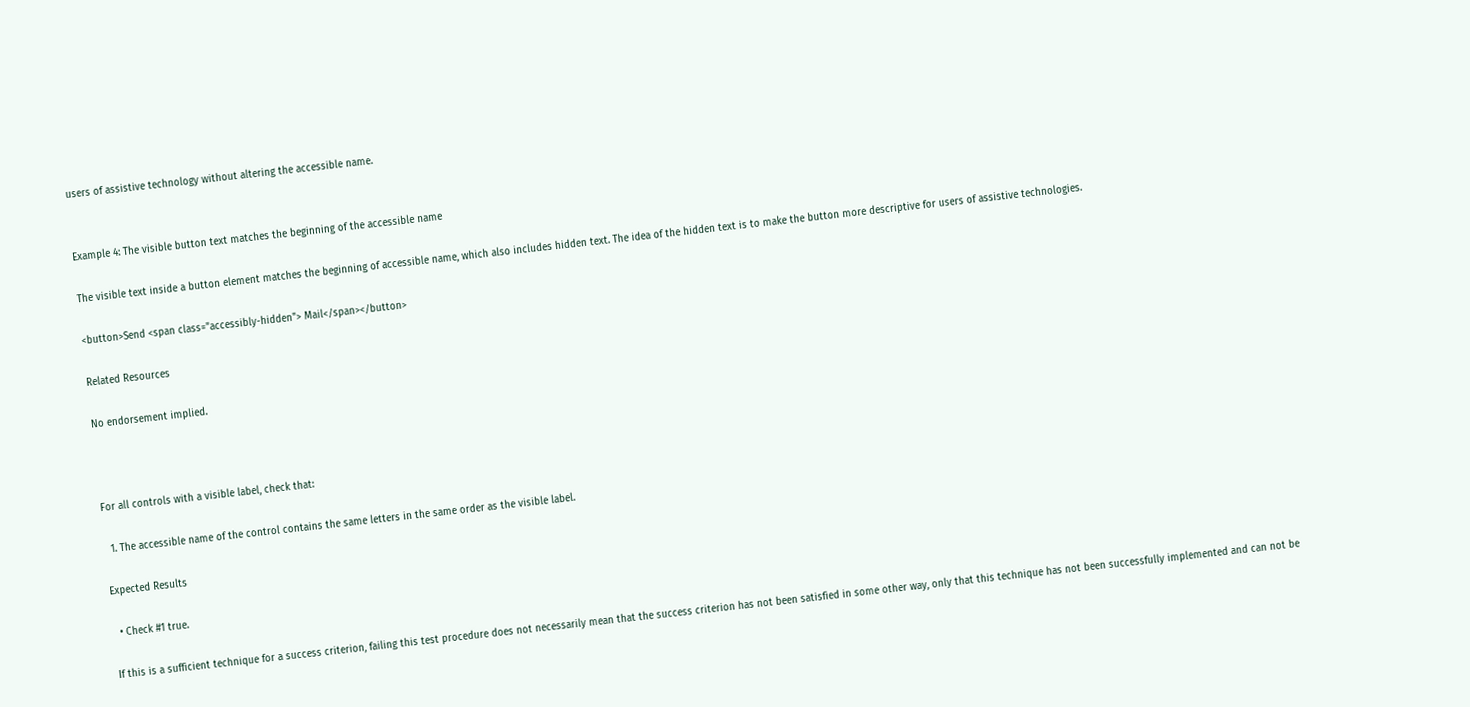users of assistive technology without altering the accessible name.


Example 4: The visible button text matches the beginning of the accessible name

The visible text inside a button element matches the beginning of accessible name, which also includes hidden text. The idea of the hidden text is to make the button more descriptive for users of assistive technologies.

<button>Send <span class="accessibly-hidden"> Mail</span></button>

Related Resources

No endorsement implied.



For all controls with a visible label, check that:

  1. The accessible name of the control contains the same letters in the same order as the visible label.

Expected Results

  • Check #1 true.

If this is a sufficient technique for a success criterion, failing this test procedure does not necessarily mean that the success criterion has not been satisfied in some other way, only that this technique has not been successfully implemented and can not be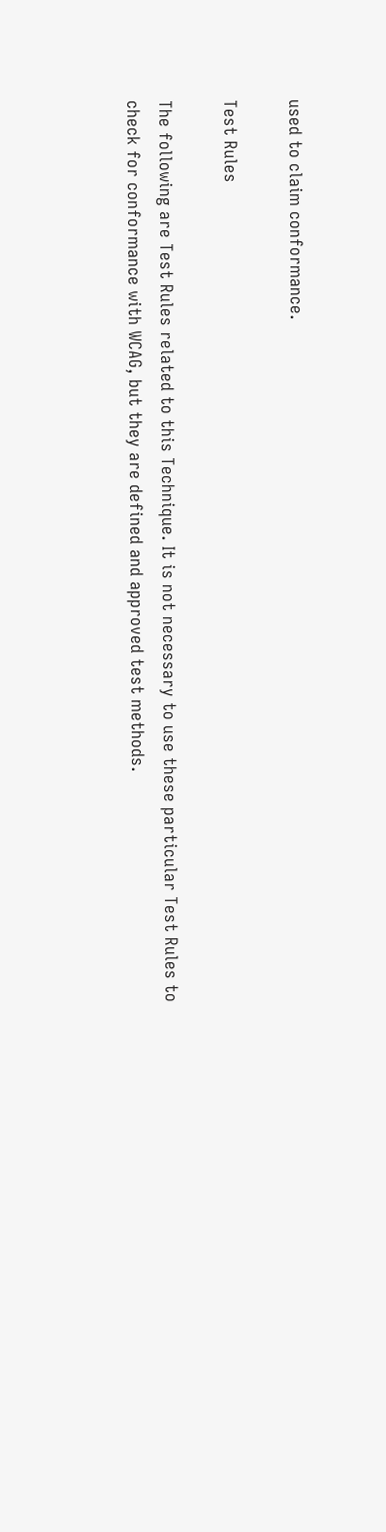used to claim conformance.

Test Rules

The following are Test Rules related to this Technique. It is not necessary to use these particular Test Rules to check for conformance with WCAG, but they are defined and approved test methods.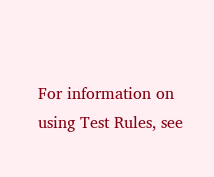For information on using Test Rules, see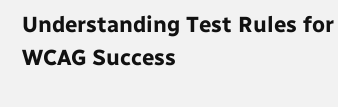Understanding Test Rules for WCAG Success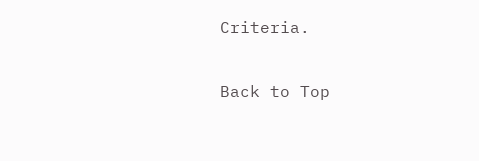Criteria.

Back to Top